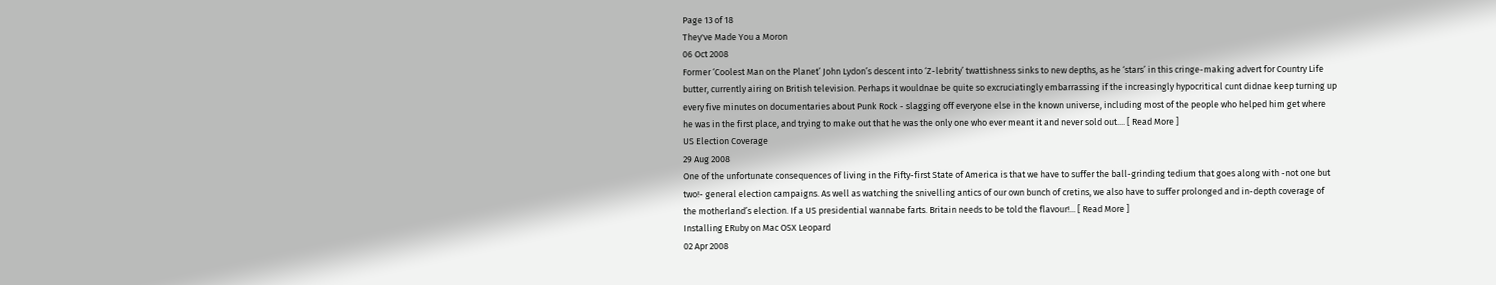Page 13 of 18
They've Made You a Moron
06 Oct 2008
Former ‘Coolest Man on the Planet’ John Lydon’s descent into ‘Z-lebrity’ twattishness sinks to new depths, as he ‘stars’ in this cringe-making advert for Country Life butter, currently airing on British television. Perhaps it wouldnae be quite so excruciatingly embarrassing if the increasingly hypocritical cunt didnae keep turning up every five minutes on documentaries about Punk Rock - slagging off everyone else in the known universe, including most of the people who helped him get where he was in the first place, and trying to make out that he was the only one who ever meant it and never sold out.... [ Read More ]
US Election Coverage
29 Aug 2008
One of the unfortunate consequences of living in the Fifty-first State of America is that we have to suffer the ball-grinding tedium that goes along with -not one but two!- general election campaigns. As well as watching the snivelling antics of our own bunch of cretins, we also have to suffer prolonged and in-depth coverage of the motherland’s election. If a US presidential wannabe farts. Britain needs to be told the flavour!... [ Read More ]
Installing ERuby on Mac OSX Leopard
02 Apr 2008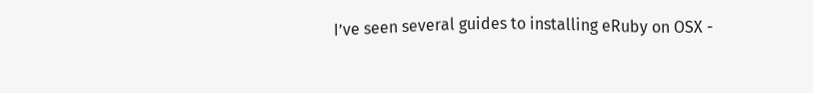I’ve seen several guides to installing eRuby on OSX -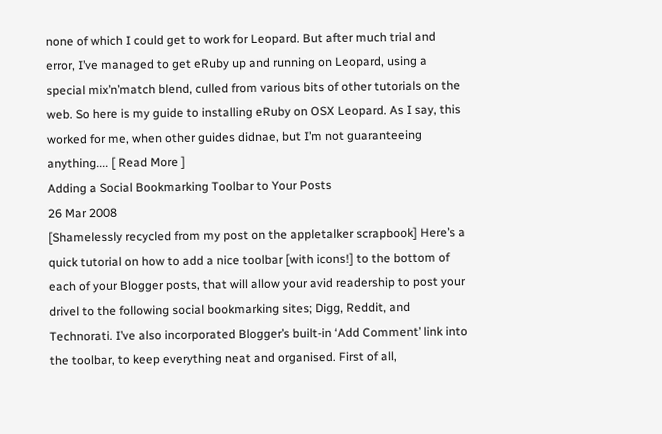none of which I could get to work for Leopard. But after much trial and error, I’ve managed to get eRuby up and running on Leopard, using a special mix’n’match blend, culled from various bits of other tutorials on the web. So here is my guide to installing eRuby on OSX Leopard. As I say, this worked for me, when other guides didnae, but I’m not guaranteeing anything.... [ Read More ]
Adding a Social Bookmarking Toolbar to Your Posts
26 Mar 2008
[Shamelessly recycled from my post on the appletalker scrapbook] Here’s a quick tutorial on how to add a nice toolbar [with icons!] to the bottom of each of your Blogger posts, that will allow your avid readership to post your drivel to the following social bookmarking sites; Digg, Reddit, and Technorati. I’ve also incorporated Blogger’s built-in ‘Add Comment’ link into the toolbar, to keep everything neat and organised. First of all,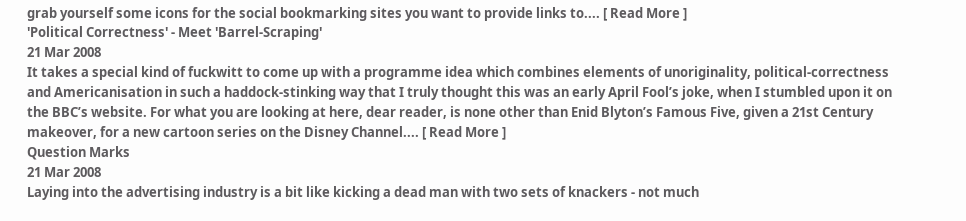grab yourself some icons for the social bookmarking sites you want to provide links to.... [ Read More ]
'Political Correctness' - Meet 'Barrel-Scraping'
21 Mar 2008
It takes a special kind of fuckwitt to come up with a programme idea which combines elements of unoriginality, political-correctness and Americanisation in such a haddock-stinking way that I truly thought this was an early April Fool’s joke, when I stumbled upon it on the BBC’s website. For what you are looking at here, dear reader, is none other than Enid Blyton’s Famous Five, given a 21st Century makeover, for a new cartoon series on the Disney Channel.... [ Read More ]
Question Marks
21 Mar 2008
Laying into the advertising industry is a bit like kicking a dead man with two sets of knackers - not much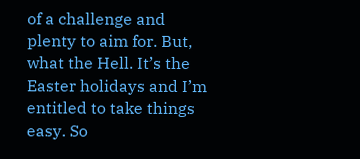of a challenge and plenty to aim for. But, what the Hell. It’s the Easter holidays and I’m entitled to take things easy. So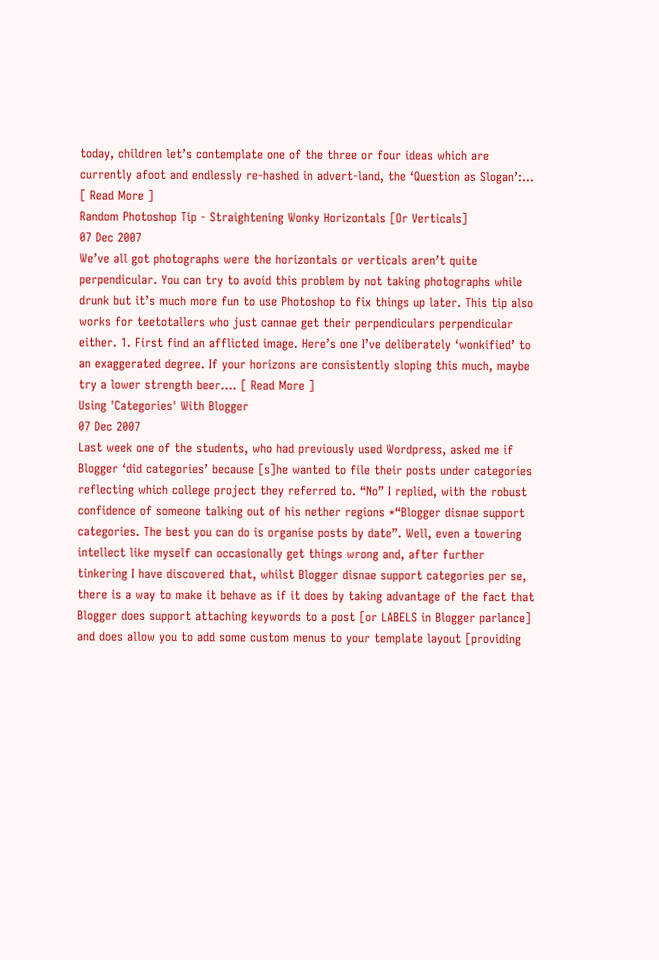today, children let’s contemplate one of the three or four ideas which are currently afoot and endlessly re-hashed in advert-land, the ‘Question as Slogan’:... [ Read More ]
Random Photoshop Tip - Straightening Wonky Horizontals [Or Verticals]
07 Dec 2007
We’ve all got photographs were the horizontals or verticals aren’t quite perpendicular. You can try to avoid this problem by not taking photographs while drunk but it’s much more fun to use Photoshop to fix things up later. This tip also works for teetotallers who just cannae get their perpendiculars perpendicular either. 1. First find an afflicted image. Here’s one I’ve deliberately ‘wonkified’ to an exaggerated degree. If your horizons are consistently sloping this much, maybe try a lower strength beer.... [ Read More ]
Using 'Categories' With Blogger
07 Dec 2007
Last week one of the students, who had previously used Wordpress, asked me if Blogger ‘did categories’ because [s]he wanted to file their posts under categories reflecting which college project they referred to. “No” I replied, with the robust confidence of someone talking out of his nether regions *“Blogger disnae support categories. The best you can do is organise posts by date”. Well, even a towering intellect like myself can occasionally get things wrong and, after further tinkering I have discovered that, whilst Blogger disnae support categories per se, there is a way to make it behave as if it does by taking advantage of the fact that Blogger does support attaching keywords to a post [or LABELS in Blogger parlance] and does allow you to add some custom menus to your template layout [providing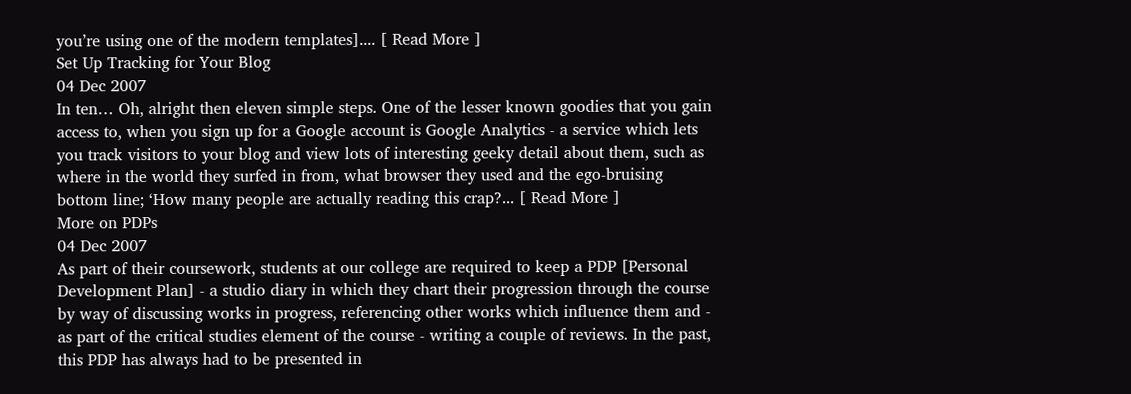you’re using one of the modern templates].... [ Read More ]
Set Up Tracking for Your Blog
04 Dec 2007
In ten… Oh, alright then eleven simple steps. One of the lesser known goodies that you gain access to, when you sign up for a Google account is Google Analytics - a service which lets you track visitors to your blog and view lots of interesting geeky detail about them, such as where in the world they surfed in from, what browser they used and the ego-bruising bottom line; ‘How many people are actually reading this crap?... [ Read More ]
More on PDPs
04 Dec 2007
As part of their coursework, students at our college are required to keep a PDP [Personal Development Plan] - a studio diary in which they chart their progression through the course by way of discussing works in progress, referencing other works which influence them and - as part of the critical studies element of the course - writing a couple of reviews. In the past, this PDP has always had to be presented in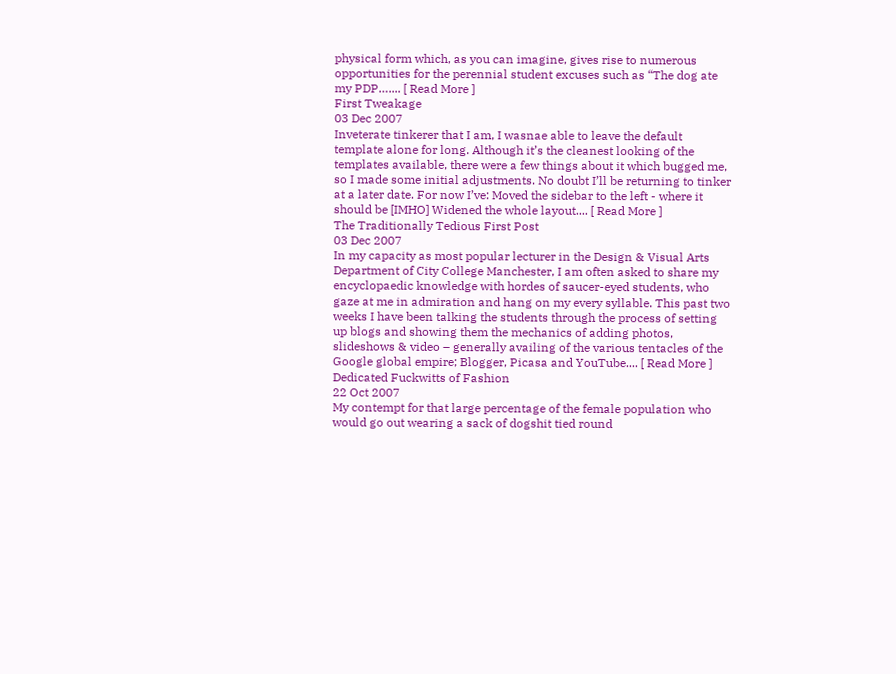physical form which, as you can imagine, gives rise to numerous opportunities for the perennial student excuses such as “The dog ate my PDP….... [ Read More ]
First Tweakage
03 Dec 2007
Inveterate tinkerer that I am, I wasnae able to leave the default template alone for long. Although it’s the cleanest looking of the templates available, there were a few things about it which bugged me, so I made some initial adjustments. No doubt I’ll be returning to tinker at a later date. For now I’ve: Moved the sidebar to the left - where it should be [IMHO] Widened the whole layout.... [ Read More ]
The Traditionally Tedious First Post
03 Dec 2007
In my capacity as most popular lecturer in the Design & Visual Arts Department of City College Manchester, I am often asked to share my encyclopaedic knowledge with hordes of saucer-eyed students, who gaze at me in admiration and hang on my every syllable. This past two weeks I have been talking the students through the process of setting up blogs and showing them the mechanics of adding photos, slideshows & video – generally availing of the various tentacles of the Google global empire; Blogger, Picasa and YouTube.... [ Read More ]
Dedicated Fuckwitts of Fashion
22 Oct 2007
My contempt for that large percentage of the female population who would go out wearing a sack of dogshit tied round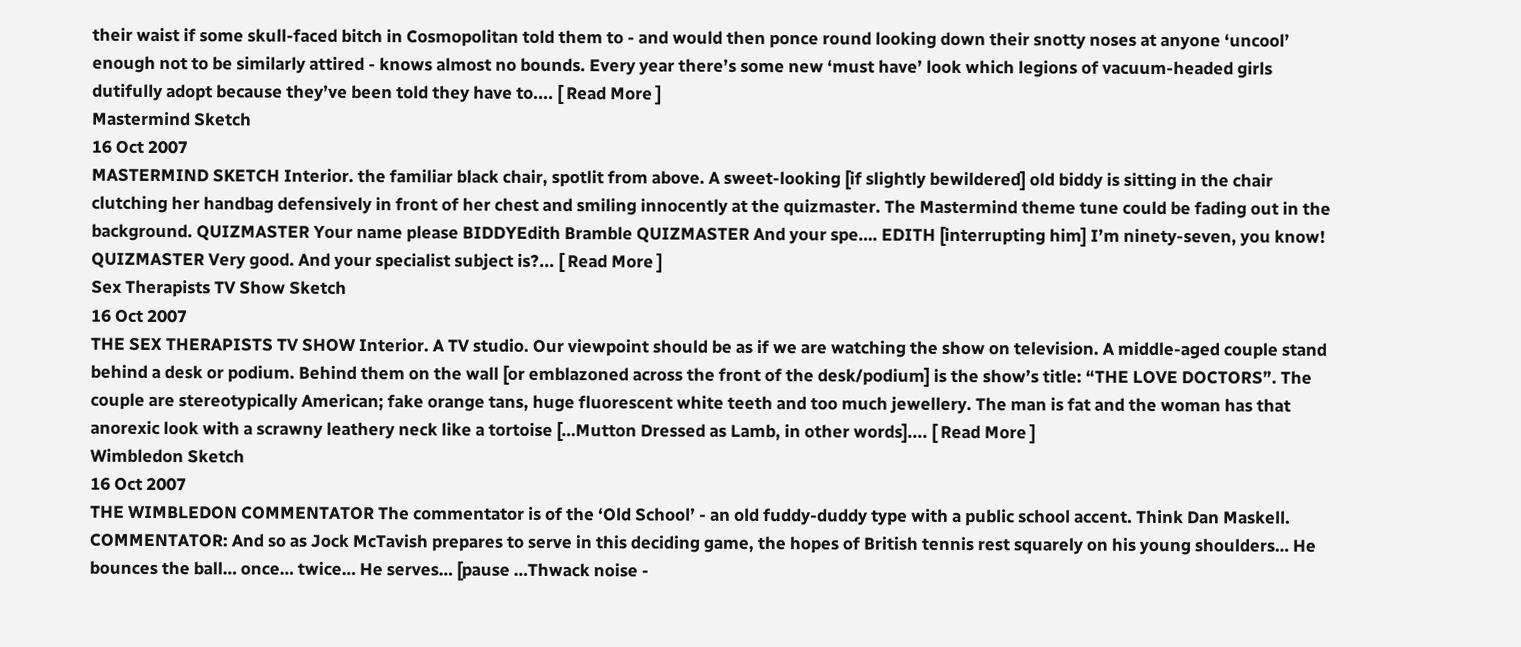their waist if some skull-faced bitch in Cosmopolitan told them to - and would then ponce round looking down their snotty noses at anyone ‘uncool’ enough not to be similarly attired - knows almost no bounds. Every year there’s some new ‘must have’ look which legions of vacuum-headed girls dutifully adopt because they’ve been told they have to.... [ Read More ]
Mastermind Sketch
16 Oct 2007
MASTERMIND SKETCH Interior. the familiar black chair, spotlit from above. A sweet-looking [if slightly bewildered] old biddy is sitting in the chair clutching her handbag defensively in front of her chest and smiling innocently at the quizmaster. The Mastermind theme tune could be fading out in the background. QUIZMASTER Your name please BIDDYEdith Bramble QUIZMASTER And your spe…. EDITH [interrupting him] I’m ninety-seven, you know! QUIZMASTER Very good. And your specialist subject is?... [ Read More ]
Sex Therapists TV Show Sketch
16 Oct 2007
THE SEX THERAPISTS TV SHOW Interior. A TV studio. Our viewpoint should be as if we are watching the show on television. A middle-aged couple stand behind a desk or podium. Behind them on the wall [or emblazoned across the front of the desk/podium] is the show’s title: “THE LOVE DOCTORS”. The couple are stereotypically American; fake orange tans, huge fluorescent white teeth and too much jewellery. The man is fat and the woman has that anorexic look with a scrawny leathery neck like a tortoise […Mutton Dressed as Lamb, in other words].... [ Read More ]
Wimbledon Sketch
16 Oct 2007
THE WIMBLEDON COMMENTATOR The commentator is of the ‘Old School’ - an old fuddy-duddy type with a public school accent. Think Dan Maskell. COMMENTATOR: And so as Jock McTavish prepares to serve in this deciding game, the hopes of British tennis rest squarely on his young shoulders… He bounces the ball… once… twice… He serves… [pause …Thwack noise -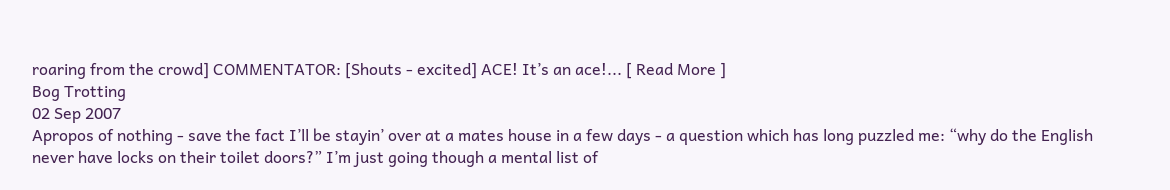roaring from the crowd] COMMENTATOR: [Shouts - excited] ACE! It’s an ace!... [ Read More ]
Bog Trotting
02 Sep 2007
Apropos of nothing - save the fact I’ll be stayin’ over at a mates house in a few days - a question which has long puzzled me: “why do the English never have locks on their toilet doors?” I’m just going though a mental list of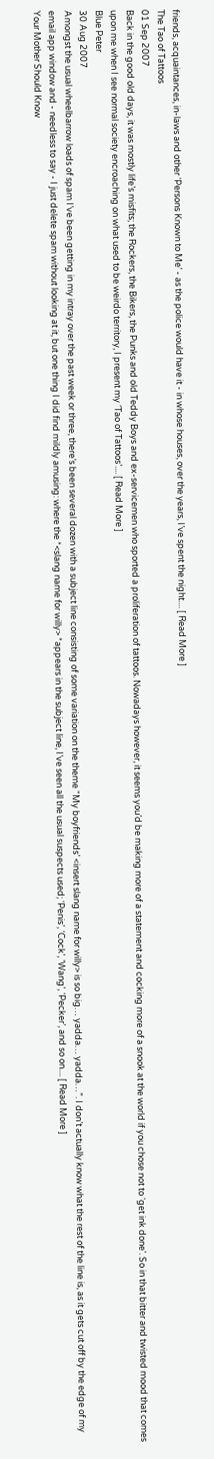friends, acquaintances, in-laws and other ‘Persons Known to Me’ - as the police would have it - in whose houses, over the years, I’ve spent the night.... [ Read More ]
The Tao of Tattoos
01 Sep 2007
Back in the good old days, it was mostly life’s misfits; the Rockers, the Bikers, the Punks and old Teddy Boys and ex-servicemen who sported a proliferation of tattoos. Nowadays however, it seems you’d be making more of a statement and cocking more of a snook at the world if you chose not to ‘get ink done’. So in that bitter and twisted mood that comes upon me when I see normal society encroaching on what used to be weirdo territory, I present my ‘Tao of Tattoos’.... [ Read More ]
Blue Peter
30 Aug 2007
Amongst the usual wheelbarrow loads of spam I’ve been getting in my intray over the past week or three, there’s been several dozen with a subject line consisting of some variation on the theme “My boyfriends’ <insert slang name for willy> is so big… yadda… yadda…”. I don’t actually know what the rest of the line is, as it gets cut off by the edge of my email app window and - needless to say - I just delete spam without looking at it, but one thing I did find mildly amusing: where the *<slang name for willy> *appears in the subject line, I’ve seen all the usual suspects used; ‘Penis’, ‘Cock’, ‘Wang’, ‘Pecker’, and so on.... [ Read More ]
Your Mother Should Know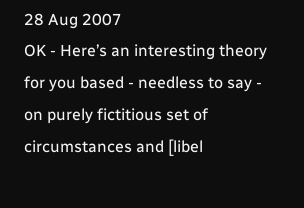28 Aug 2007
OK - Here’s an interesting theory for you based - needless to say - on purely fictitious set of circumstances and [libel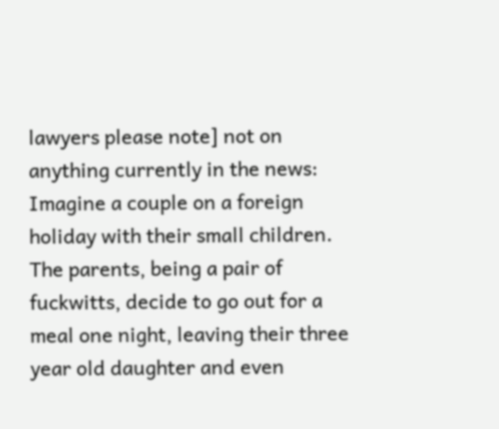lawyers please note] not on anything currently in the news: Imagine a couple on a foreign holiday with their small children. The parents, being a pair of fuckwitts, decide to go out for a meal one night, leaving their three year old daughter and even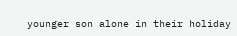younger son alone in their holiday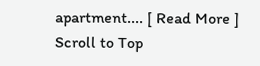apartment.... [ Read More ]
Scroll to Top